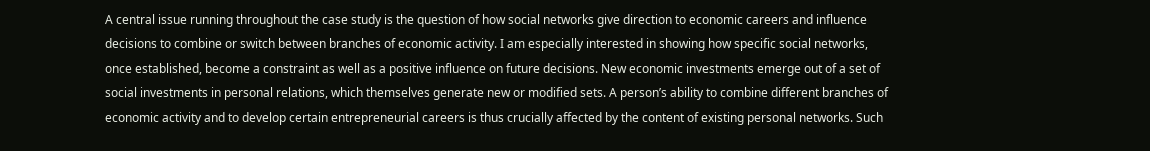A central issue running throughout the case study is the question of how social networks give direction to economic careers and influence decisions to combine or switch between branches of economic activity. I am especially interested in showing how specific social networks, once established, become a constraint as well as a positive influence on future decisions. New economic investments emerge out of a set of social investments in personal relations, which themselves generate new or modified sets. A person’s ability to combine different branches of economic activity and to develop certain entrepreneurial careers is thus crucially affected by the content of existing personal networks. Such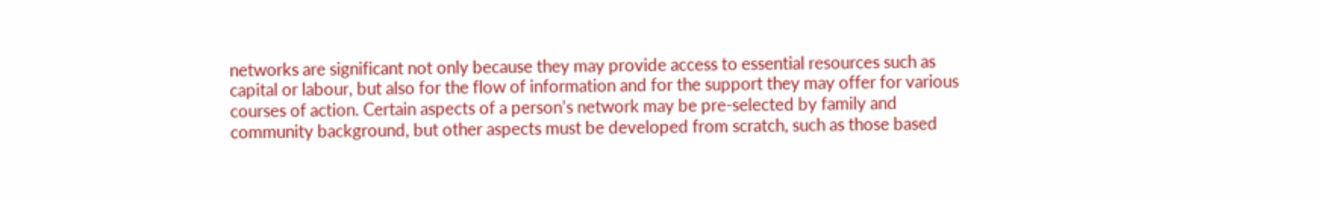networks are significant not only because they may provide access to essential resources such as capital or labour, but also for the flow of information and for the support they may offer for various courses of action. Certain aspects of a person’s network may be pre-selected by family and community background, but other aspects must be developed from scratch, such as those based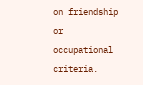on friendship or occupational criteria.